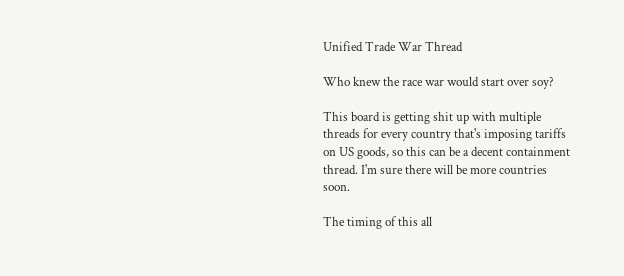Unified Trade War Thread

Who knew the race war would start over soy?

This board is getting shit up with multiple threads for every country that's imposing tariffs on US goods, so this can be a decent containment thread. I'm sure there will be more countries soon.

The timing of this all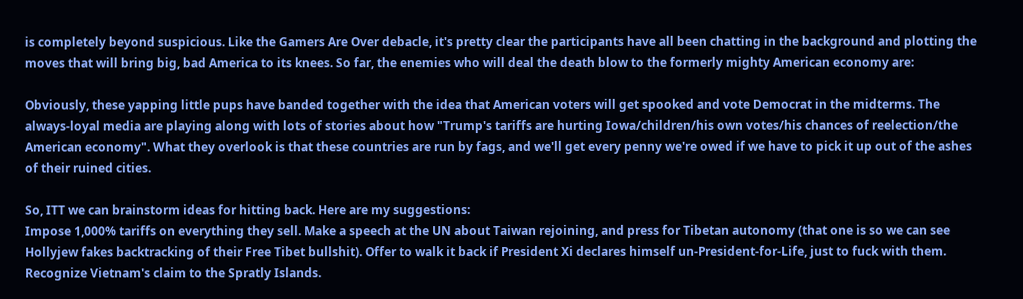is completely beyond suspicious. Like the Gamers Are Over debacle, it's pretty clear the participants have all been chatting in the background and plotting the moves that will bring big, bad America to its knees. So far, the enemies who will deal the death blow to the formerly mighty American economy are:

Obviously, these yapping little pups have banded together with the idea that American voters will get spooked and vote Democrat in the midterms. The always-loyal media are playing along with lots of stories about how "Trump's tariffs are hurting Iowa/children/his own votes/his chances of reelection/the American economy". What they overlook is that these countries are run by fags, and we'll get every penny we're owed if we have to pick it up out of the ashes of their ruined cities.

So, ITT we can brainstorm ideas for hitting back. Here are my suggestions:
Impose 1,000% tariffs on everything they sell. Make a speech at the UN about Taiwan rejoining, and press for Tibetan autonomy (that one is so we can see Hollyjew fakes backtracking of their Free Tibet bullshit). Offer to walk it back if President Xi declares himself un-President-for-Life, just to fuck with them. Recognize Vietnam's claim to the Spratly Islands.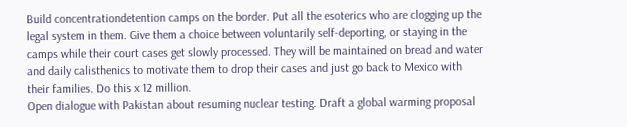Build concentrationdetention camps on the border. Put all the esoterics who are clogging up the legal system in them. Give them a choice between voluntarily self-deporting, or staying in the camps while their court cases get slowly processed. They will be maintained on bread and water and daily calisthenics to motivate them to drop their cases and just go back to Mexico with their families. Do this x 12 million.
Open dialogue with Pakistan about resuming nuclear testing. Draft a global warming proposal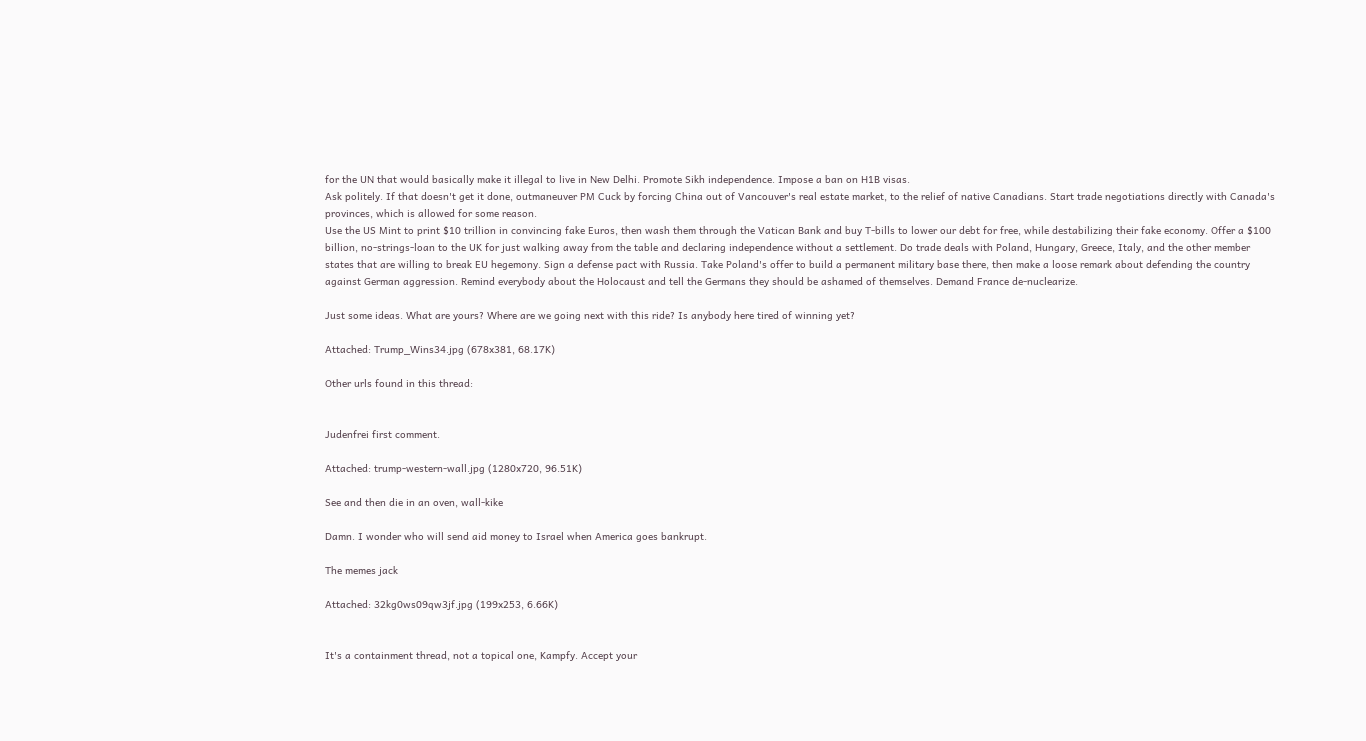for the UN that would basically make it illegal to live in New Delhi. Promote Sikh independence. Impose a ban on H1B visas.
Ask politely. If that doesn't get it done, outmaneuver PM Cuck by forcing China out of Vancouver's real estate market, to the relief of native Canadians. Start trade negotiations directly with Canada's provinces, which is allowed for some reason.
Use the US Mint to print $10 trillion in convincing fake Euros, then wash them through the Vatican Bank and buy T-bills to lower our debt for free, while destabilizing their fake economy. Offer a $100 billion, no-strings-loan to the UK for just walking away from the table and declaring independence without a settlement. Do trade deals with Poland, Hungary, Greece, Italy, and the other member states that are willing to break EU hegemony. Sign a defense pact with Russia. Take Poland's offer to build a permanent military base there, then make a loose remark about defending the country against German aggression. Remind everybody about the Holocaust and tell the Germans they should be ashamed of themselves. Demand France de-nuclearize.

Just some ideas. What are yours? Where are we going next with this ride? Is anybody here tired of winning yet?

Attached: Trump_Wins34.jpg (678x381, 68.17K)

Other urls found in this thread:


Judenfrei first comment.

Attached: trump-western-wall.jpg (1280x720, 96.51K)

See and then die in an oven, wall-kike

Damn. I wonder who will send aid money to Israel when America goes bankrupt.

The memes jack

Attached: 32kg0ws09qw3jf.jpg (199x253, 6.66K)


It's a containment thread, not a topical one, Kampfy. Accept your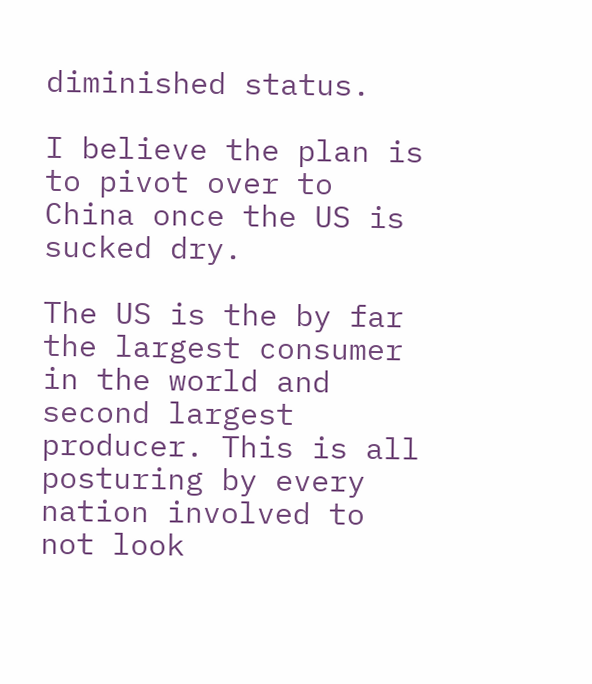diminished status.

I believe the plan is to pivot over to China once the US is sucked dry.

The US is the by far the largest consumer in the world and second largest producer. This is all posturing by every nation involved to not look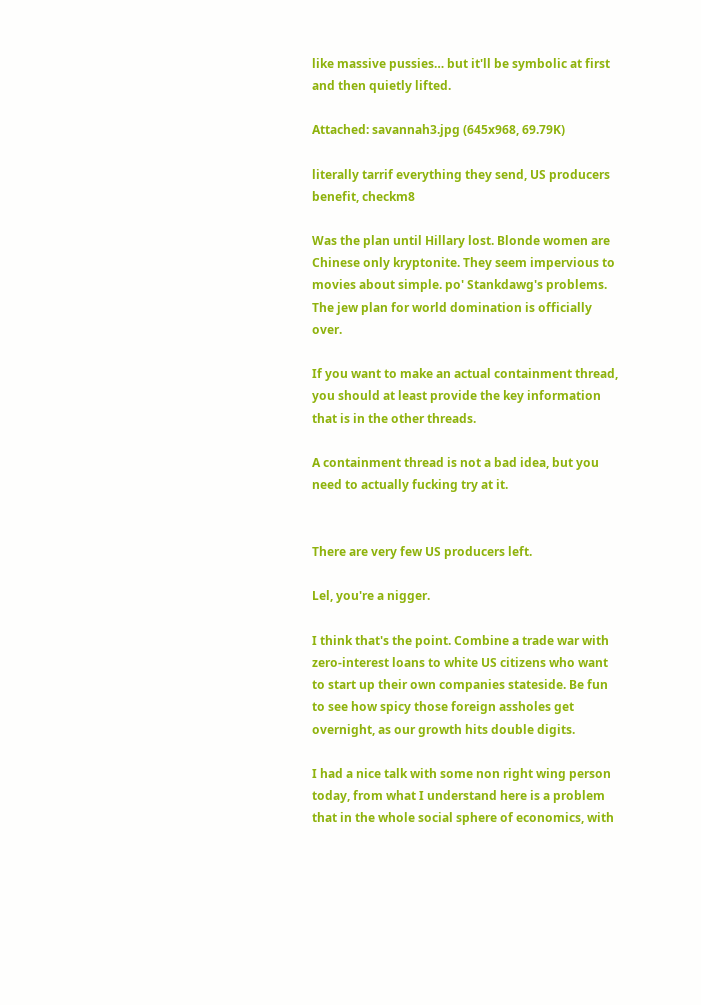like massive pussies… but it'll be symbolic at first and then quietly lifted.

Attached: savannah3.jpg (645x968, 69.79K)

literally tarrif everything they send, US producers benefit, checkm8

Was the plan until Hillary lost. Blonde women are Chinese only kryptonite. They seem impervious to movies about simple. po' Stankdawg's problems. The jew plan for world domination is officially over.

If you want to make an actual containment thread, you should at least provide the key information that is in the other threads.

A containment thread is not a bad idea, but you need to actually fucking try at it.


There are very few US producers left.

Lel, you're a nigger.

I think that's the point. Combine a trade war with zero-interest loans to white US citizens who want to start up their own companies stateside. Be fun to see how spicy those foreign assholes get overnight, as our growth hits double digits.

I had a nice talk with some non right wing person today, from what I understand here is a problem that in the whole social sphere of economics, with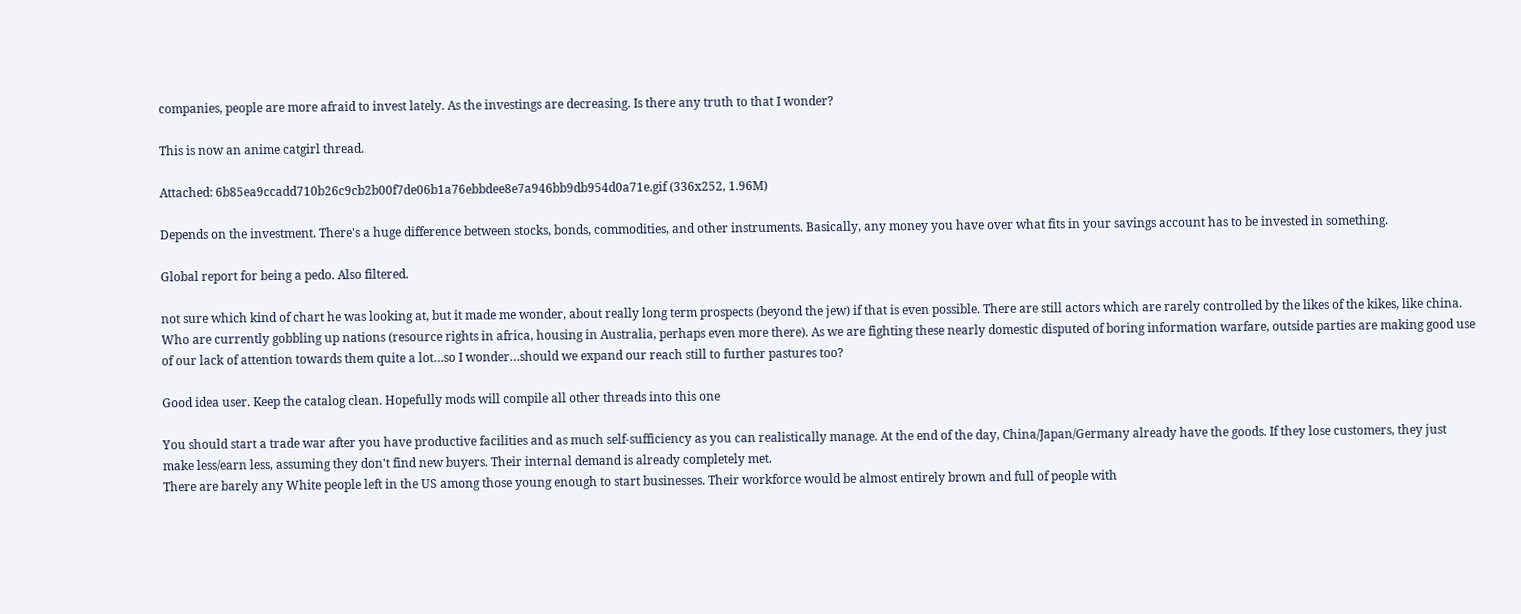companies, people are more afraid to invest lately. As the investings are decreasing. Is there any truth to that I wonder?

This is now an anime catgirl thread.

Attached: 6b85ea9ccadd710b26c9cb2b00f7de06b1a76ebbdee8e7a946bb9db954d0a71e.gif (336x252, 1.96M)

Depends on the investment. There's a huge difference between stocks, bonds, commodities, and other instruments. Basically, any money you have over what fits in your savings account has to be invested in something.

Global report for being a pedo. Also filtered.

not sure which kind of chart he was looking at, but it made me wonder, about really long term prospects (beyond the jew) if that is even possible. There are still actors which are rarely controlled by the likes of the kikes, like china. Who are currently gobbling up nations (resource rights in africa, housing in Australia, perhaps even more there). As we are fighting these nearly domestic disputed of boring information warfare, outside parties are making good use of our lack of attention towards them quite a lot…so I wonder…should we expand our reach still to further pastures too?

Good idea user. Keep the catalog clean. Hopefully mods will compile all other threads into this one

You should start a trade war after you have productive facilities and as much self-sufficiency as you can realistically manage. At the end of the day, China/Japan/Germany already have the goods. If they lose customers, they just make less/earn less, assuming they don't find new buyers. Their internal demand is already completely met.
There are barely any White people left in the US among those young enough to start businesses. Their workforce would be almost entirely brown and full of people with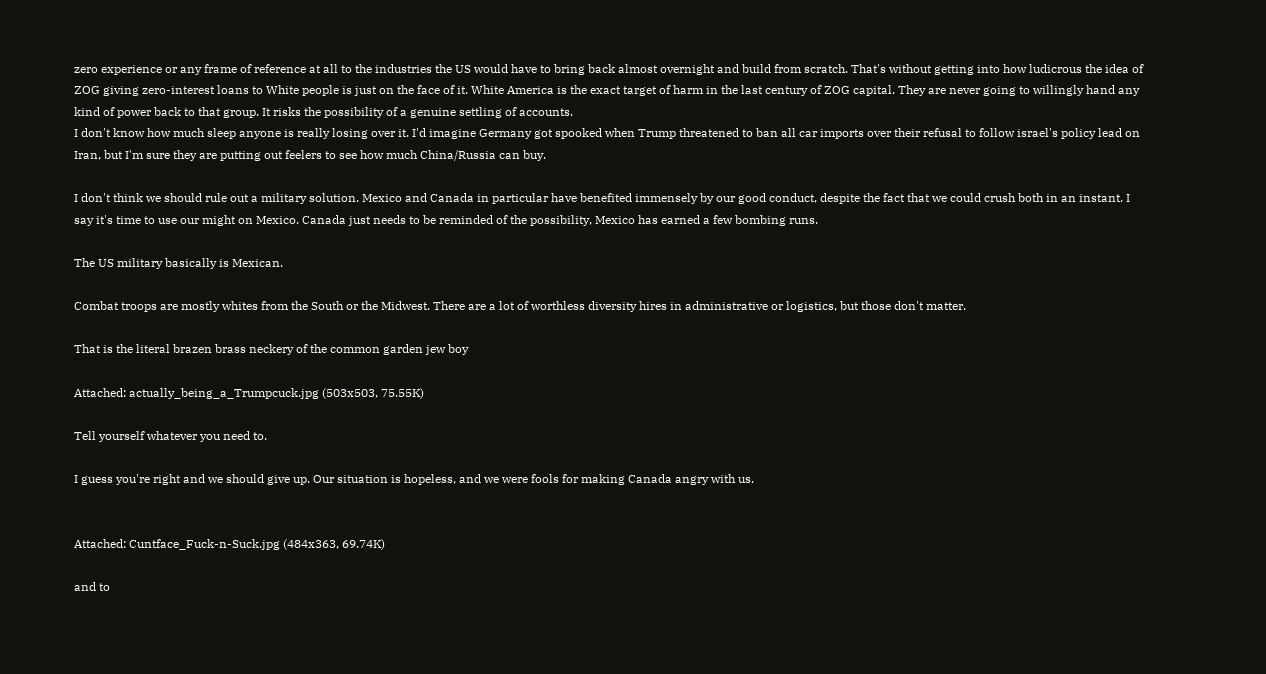zero experience or any frame of reference at all to the industries the US would have to bring back almost overnight and build from scratch. That's without getting into how ludicrous the idea of ZOG giving zero-interest loans to White people is just on the face of it. White America is the exact target of harm in the last century of ZOG capital. They are never going to willingly hand any kind of power back to that group. It risks the possibility of a genuine settling of accounts.
I don't know how much sleep anyone is really losing over it. I'd imagine Germany got spooked when Trump threatened to ban all car imports over their refusal to follow israel's policy lead on Iran, but I'm sure they are putting out feelers to see how much China/Russia can buy.

I don't think we should rule out a military solution. Mexico and Canada in particular have benefited immensely by our good conduct, despite the fact that we could crush both in an instant. I say it's time to use our might on Mexico. Canada just needs to be reminded of the possibility, Mexico has earned a few bombing runs.

The US military basically is Mexican.

Combat troops are mostly whites from the South or the Midwest. There are a lot of worthless diversity hires in administrative or logistics, but those don't matter.

That is the literal brazen brass neckery of the common garden jew boy

Attached: actually_being_a_Trumpcuck.jpg (503x503, 75.55K)

Tell yourself whatever you need to.

I guess you're right and we should give up. Our situation is hopeless, and we were fools for making Canada angry with us.


Attached: Cuntface_Fuck-n-Suck.jpg (484x363, 69.74K)

and to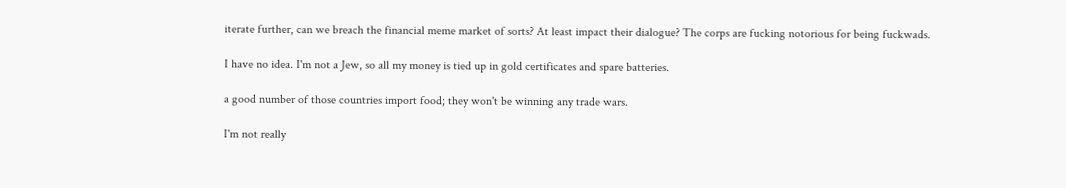iterate further, can we breach the financial meme market of sorts? At least impact their dialogue? The corps are fucking notorious for being fuckwads.

I have no idea. I'm not a Jew, so all my money is tied up in gold certificates and spare batteries.

a good number of those countries import food; they won't be winning any trade wars.

I'm not really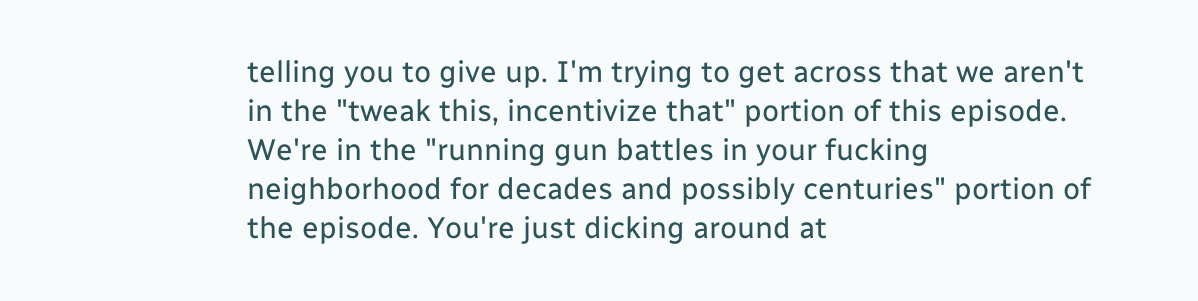telling you to give up. I'm trying to get across that we aren't in the "tweak this, incentivize that" portion of this episode. We're in the "running gun battles in your fucking neighborhood for decades and possibly centuries" portion of the episode. You're just dicking around at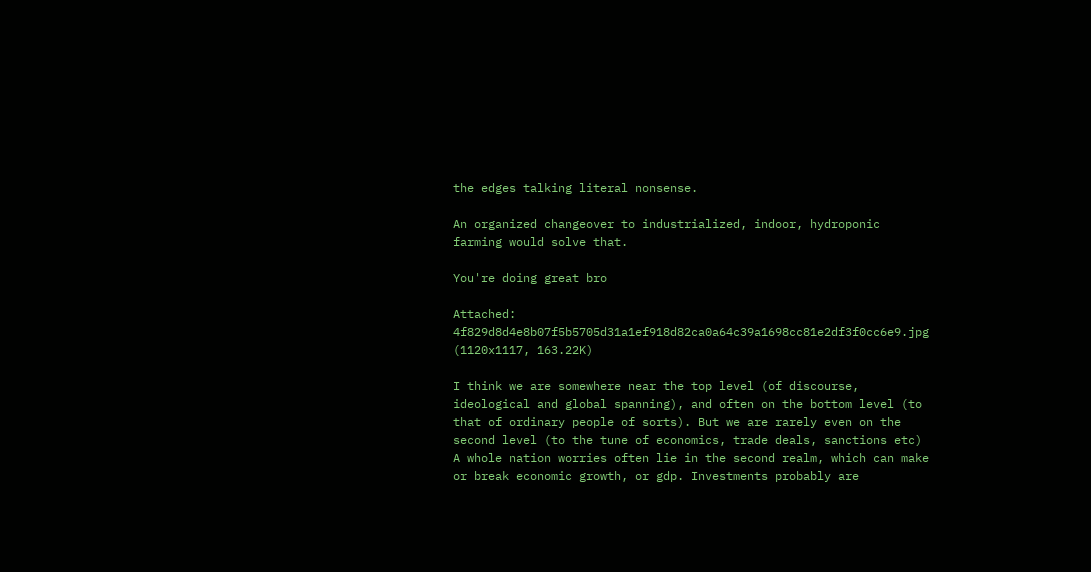the edges talking literal nonsense.

An organized changeover to industrialized, indoor, hydroponic farming would solve that.

You're doing great bro

Attached: 4f829d8d4e8b07f5b5705d31a1ef918d82ca0a64c39a1698cc81e2df3f0cc6e9.jpg (1120x1117, 163.22K)

I think we are somewhere near the top level (of discourse, ideological and global spanning), and often on the bottom level (to that of ordinary people of sorts). But we are rarely even on the second level (to the tune of economics, trade deals, sanctions etc) A whole nation worries often lie in the second realm, which can make or break economic growth, or gdp. Investments probably are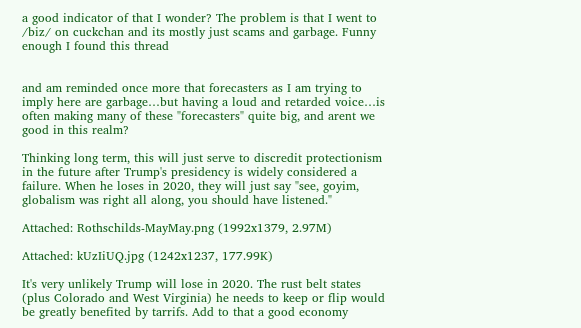a good indicator of that I wonder? The problem is that I went to /biz/ on cuckchan and its mostly just scams and garbage. Funny enough I found this thread


and am reminded once more that forecasters as I am trying to imply here are garbage…but having a loud and retarded voice…is often making many of these "forecasters" quite big, and arent we good in this realm?

Thinking long term, this will just serve to discredit protectionism in the future after Trump's presidency is widely considered a failure. When he loses in 2020, they will just say "see, goyim, globalism was right all along, you should have listened."

Attached: Rothschilds-MayMay.png (1992x1379, 2.97M)

Attached: kUzIiUQ.jpg (1242x1237, 177.99K)

It's very unlikely Trump will lose in 2020. The rust belt states (plus Colorado and West Virginia) he needs to keep or flip would be greatly benefited by tarrifs. Add to that a good economy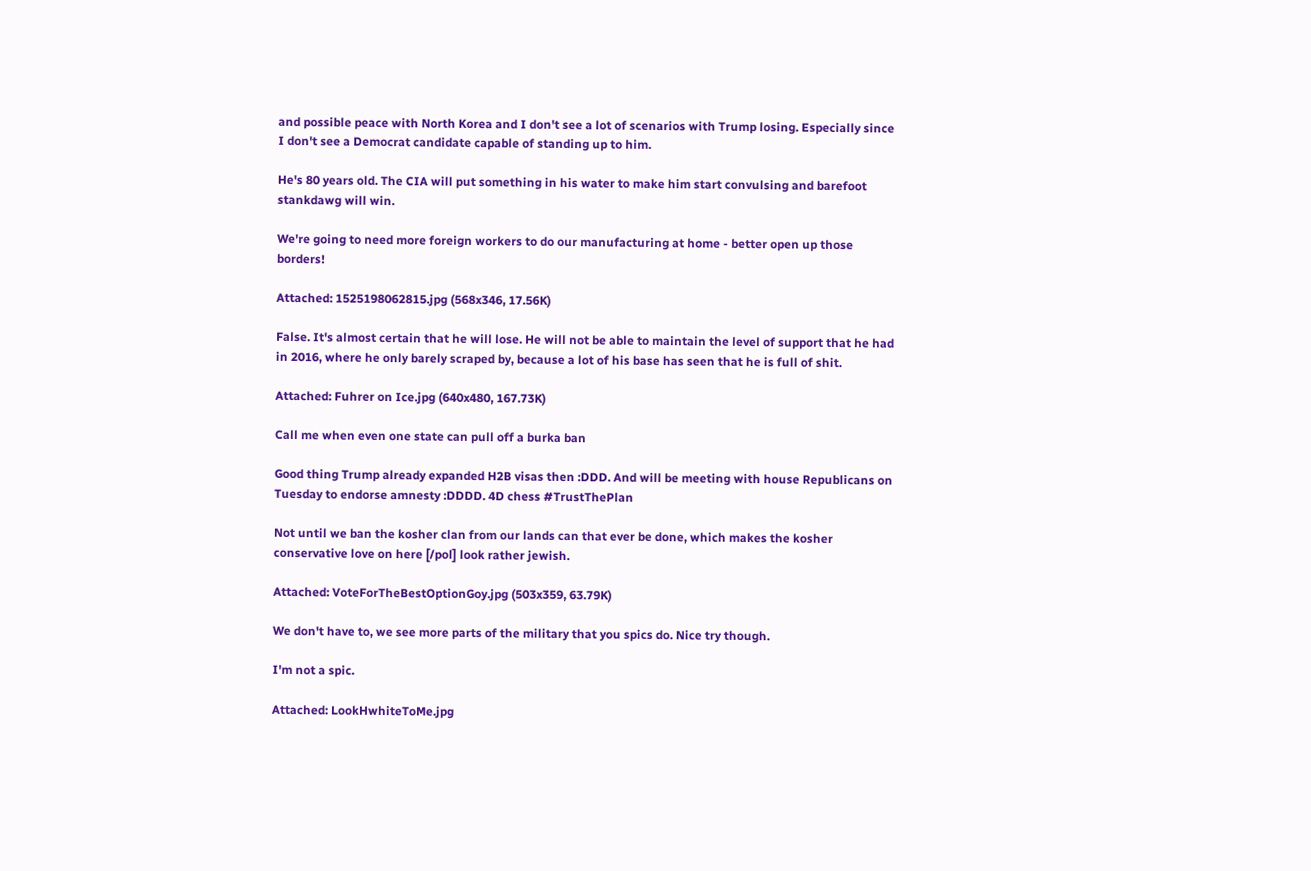and possible peace with North Korea and I don't see a lot of scenarios with Trump losing. Especially since I don't see a Democrat candidate capable of standing up to him.

He's 80 years old. The CIA will put something in his water to make him start convulsing and barefoot stankdawg will win.

We're going to need more foreign workers to do our manufacturing at home - better open up those borders!

Attached: 1525198062815.jpg (568x346, 17.56K)

False. It's almost certain that he will lose. He will not be able to maintain the level of support that he had in 2016, where he only barely scraped by, because a lot of his base has seen that he is full of shit.

Attached: Fuhrer on Ice.jpg (640x480, 167.73K)

Call me when even one state can pull off a burka ban

Good thing Trump already expanded H2B visas then :DDD. And will be meeting with house Republicans on Tuesday to endorse amnesty :DDDD. 4D chess #TrustThePlan

Not until we ban the kosher clan from our lands can that ever be done, which makes the kosher conservative love on here [/pol] look rather jewish.

Attached: VoteForTheBestOptionGoy.jpg (503x359, 63.79K)

We don't have to, we see more parts of the military that you spics do. Nice try though.

I'm not a spic.

Attached: LookHwhiteToMe.jpg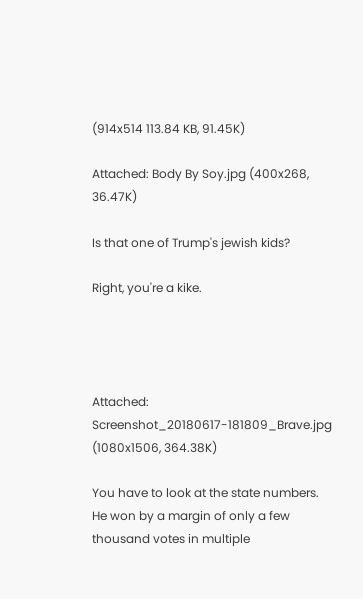(914x514 113.84 KB, 91.45K)

Attached: Body By Soy.jpg (400x268, 36.47K)

Is that one of Trump's jewish kids?

Right, you're a kike.




Attached: Screenshot_20180617-181809_Brave.jpg (1080x1506, 364.38K)

You have to look at the state numbers. He won by a margin of only a few thousand votes in multiple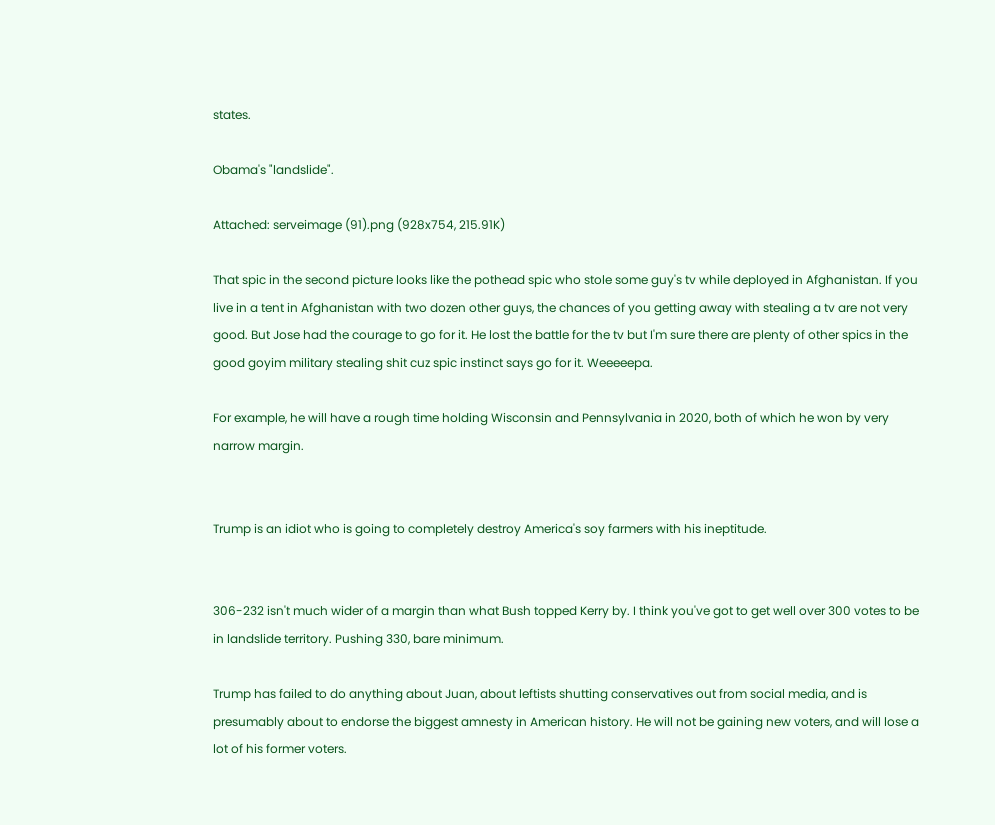states.

Obama's "landslide".

Attached: serveimage (91).png (928x754, 215.91K)

That spic in the second picture looks like the pothead spic who stole some guy's tv while deployed in Afghanistan. If you live in a tent in Afghanistan with two dozen other guys, the chances of you getting away with stealing a tv are not very good. But Jose had the courage to go for it. He lost the battle for the tv but I'm sure there are plenty of other spics in the good goyim military stealing shit cuz spic instinct says go for it. Weeeeepa.

For example, he will have a rough time holding Wisconsin and Pennsylvania in 2020, both of which he won by very narrow margin.


Trump is an idiot who is going to completely destroy America's soy farmers with his ineptitude.


306-232 isn't much wider of a margin than what Bush topped Kerry by. I think you've got to get well over 300 votes to be in landslide territory. Pushing 330, bare minimum.

Trump has failed to do anything about Juan, about leftists shutting conservatives out from social media, and is presumably about to endorse the biggest amnesty in American history. He will not be gaining new voters, and will lose a lot of his former voters.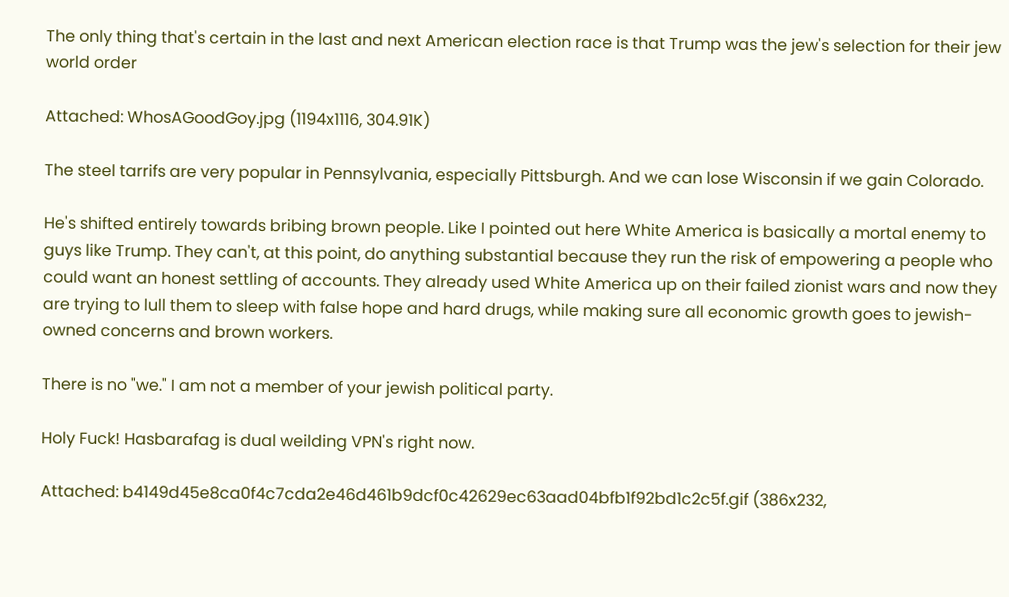The only thing that's certain in the last and next American election race is that Trump was the jew's selection for their jew world order

Attached: WhosAGoodGoy.jpg (1194x1116, 304.91K)

The steel tarrifs are very popular in Pennsylvania, especially Pittsburgh. And we can lose Wisconsin if we gain Colorado.

He's shifted entirely towards bribing brown people. Like I pointed out here White America is basically a mortal enemy to guys like Trump. They can't, at this point, do anything substantial because they run the risk of empowering a people who could want an honest settling of accounts. They already used White America up on their failed zionist wars and now they are trying to lull them to sleep with false hope and hard drugs, while making sure all economic growth goes to jewish-owned concerns and brown workers.

There is no "we." I am not a member of your jewish political party.

Holy Fuck! Hasbarafag is dual weilding VPN's right now.

Attached: b4149d45e8ca0f4c7cda2e46d461b9dcf0c42629ec63aad04bfb1f92bd1c2c5f.gif (386x232,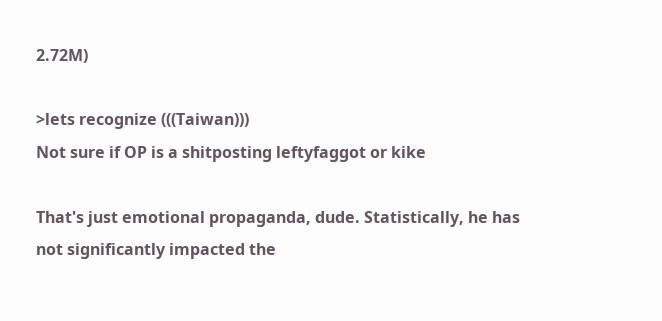2.72M)

>lets recognize (((Taiwan)))
Not sure if OP is a shitposting leftyfaggot or kike

That's just emotional propaganda, dude. Statistically, he has not significantly impacted the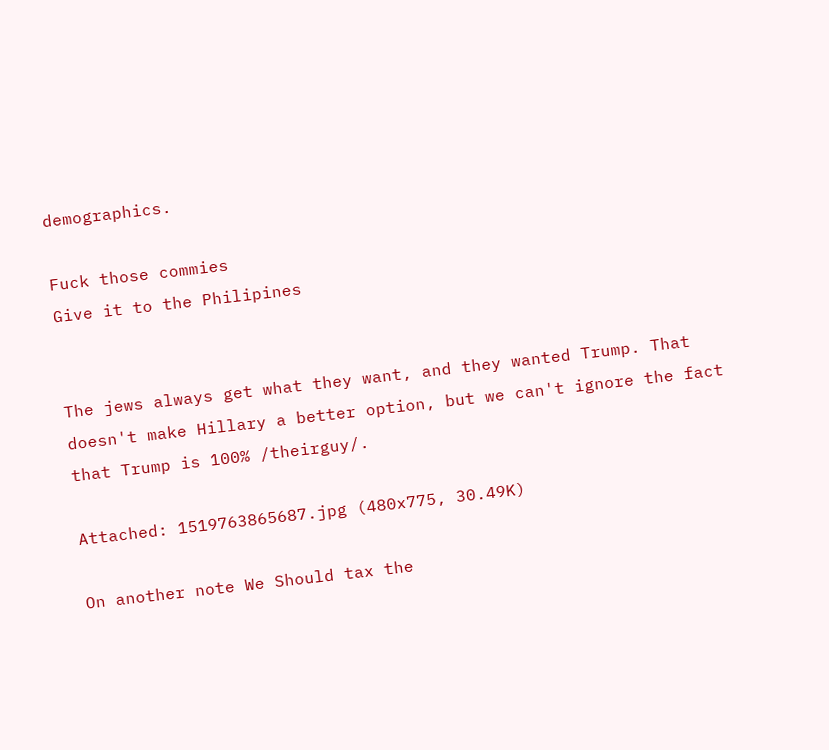demographics.

Fuck those commies
Give it to the Philipines


The jews always get what they want, and they wanted Trump. That doesn't make Hillary a better option, but we can't ignore the fact that Trump is 100% /theirguy/.

Attached: 1519763865687.jpg (480x775, 30.49K)

On another note We Should tax the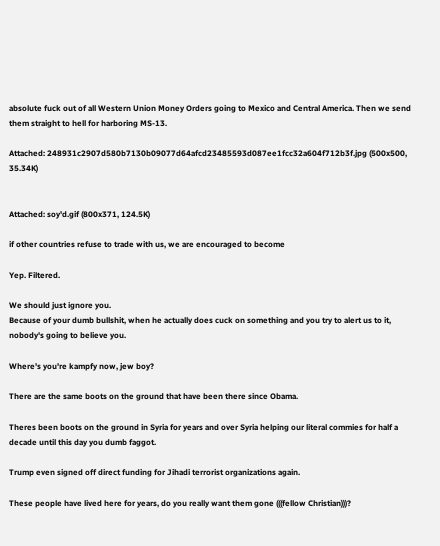absolute fuck out of all Western Union Money Orders going to Mexico and Central America. Then we send them straight to hell for harboring MS-13.

Attached: 248931c2907d580b7130b09077d64afcd23485593d087ee1fcc32a604f712b3f.jpg (500x500, 35.34K)


Attached: soy'd.gif (800x371, 124.5K)

if other countries refuse to trade with us, we are encouraged to become

Yep. Filtered.

We should just ignore you.
Because of your dumb bullshit, when he actually does cuck on something and you try to alert us to it, nobody's going to believe you.

Where's you're kampfy now, jew boy?

There are the same boots on the ground that have been there since Obama.

Theres been boots on the ground in Syria for years and over Syria helping our literal commies for half a decade until this day you dumb faggot.

Trump even signed off direct funding for Jihadi terrorist organizations again.

These people have lived here for years, do you really want them gone (((fellow Christian)))?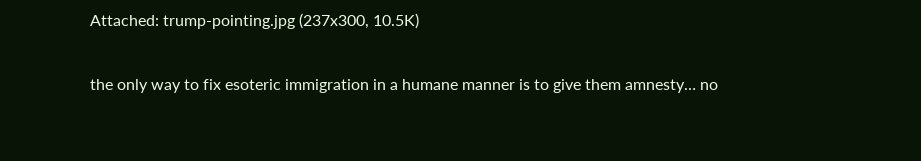Attached: trump-pointing.jpg (237x300, 10.5K)

the only way to fix esoteric immigration in a humane manner is to give them amnesty… no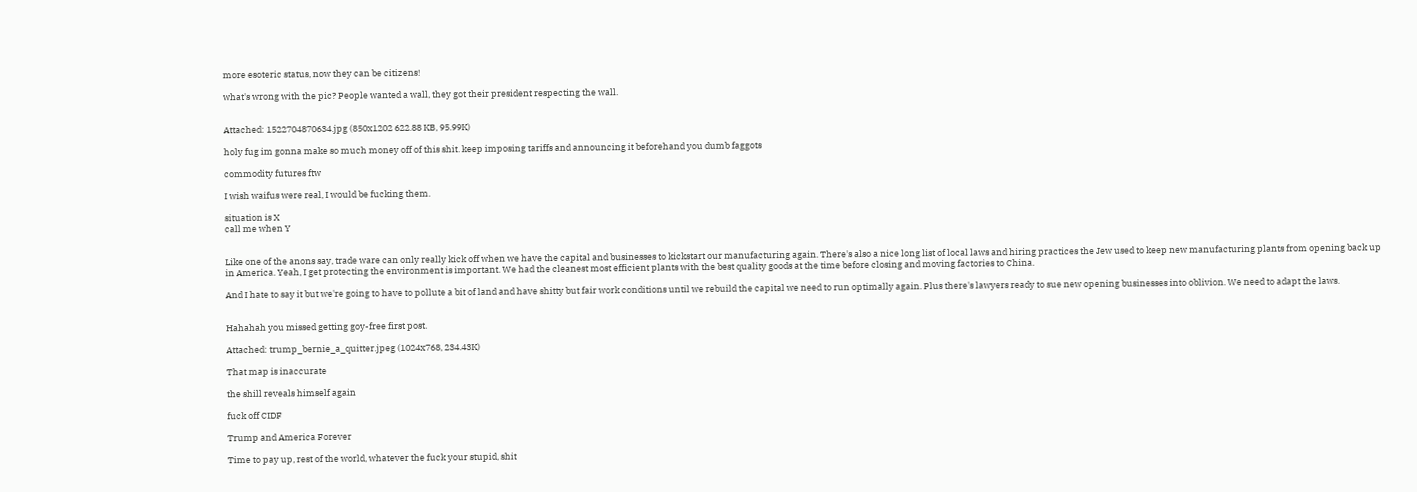more esoteric status, now they can be citizens!

what's wrong with the pic? People wanted a wall, they got their president respecting the wall.


Attached: 1522704870634.jpg (850x1202 622.88 KB, 95.99K)

holy fug im gonna make so much money off of this shit. keep imposing tariffs and announcing it beforehand you dumb faggots

commodity futures ftw

I wish waifus were real, I would be fucking them.

situation is X
call me when Y


Like one of the anons say, trade ware can only really kick off when we have the capital and businesses to kickstart our manufacturing again. There's also a nice long list of local laws and hiring practices the Jew used to keep new manufacturing plants from opening back up in America. Yeah, I get protecting the environment is important. We had the cleanest most efficient plants with the best quality goods at the time before closing and moving factories to China.

And I hate to say it but we're going to have to pollute a bit of land and have shitty but fair work conditions until we rebuild the capital we need to run optimally again. Plus there's lawyers ready to sue new opening businesses into oblivion. We need to adapt the laws.


Hahahah you missed getting goy-free first post.

Attached: trump_bernie_a_quitter.jpeg (1024x768, 234.43K)

That map is inaccurate

the shill reveals himself again

fuck off CIDF

Trump and America Forever

Time to pay up, rest of the world, whatever the fuck your stupid, shit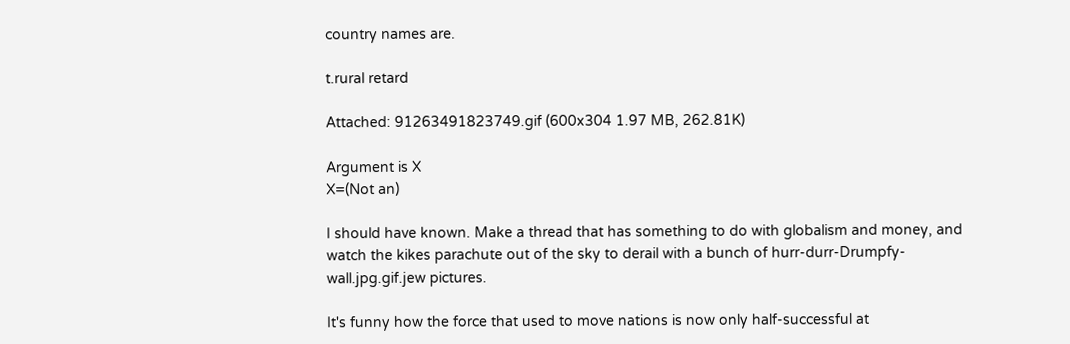country names are.

t.rural retard

Attached: 91263491823749.gif (600x304 1.97 MB, 262.81K)

Argument is X
X=(Not an)

I should have known. Make a thread that has something to do with globalism and money, and watch the kikes parachute out of the sky to derail with a bunch of hurr-durr-Drumpfy-wall.jpg.gif.jew pictures.

It's funny how the force that used to move nations is now only half-successful at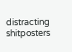distracting shitposters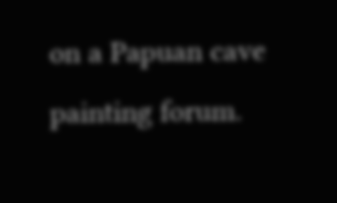on a Papuan cave painting forum.